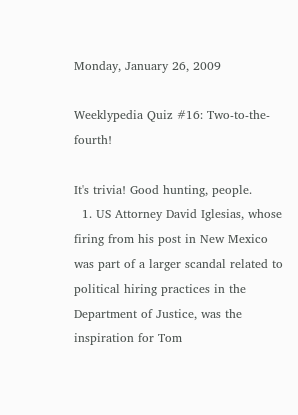Monday, January 26, 2009

Weeklypedia Quiz #16: Two-to-the-fourth!

It's trivia! Good hunting, people.
  1. US Attorney David Iglesias, whose firing from his post in New Mexico was part of a larger scandal related to political hiring practices in the Department of Justice, was the inspiration for Tom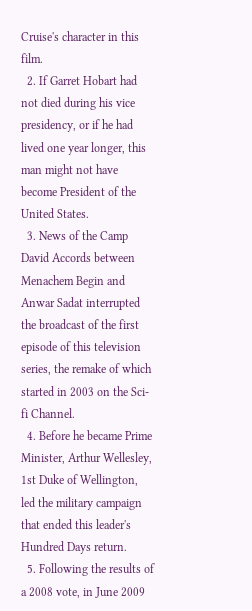Cruise's character in this film.
  2. If Garret Hobart had not died during his vice presidency, or if he had lived one year longer, this man might not have become President of the United States.
  3. News of the Camp David Accords between Menachem Begin and Anwar Sadat interrupted the broadcast of the first episode of this television series, the remake of which started in 2003 on the Sci-fi Channel.
  4. Before he became Prime Minister, Arthur Wellesley, 1st Duke of Wellington, led the military campaign that ended this leader's Hundred Days return.
  5. Following the results of a 2008 vote, in June 2009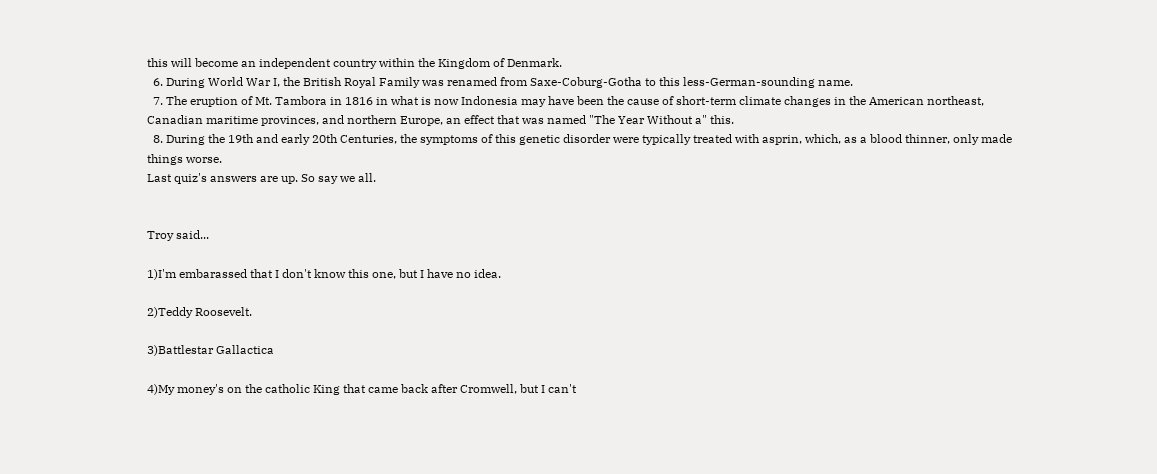this will become an independent country within the Kingdom of Denmark.
  6. During World War I, the British Royal Family was renamed from Saxe-Coburg-Gotha to this less-German-sounding name.
  7. The eruption of Mt. Tambora in 1816 in what is now Indonesia may have been the cause of short-term climate changes in the American northeast, Canadian maritime provinces, and northern Europe, an effect that was named "The Year Without a" this.
  8. During the 19th and early 20th Centuries, the symptoms of this genetic disorder were typically treated with asprin, which, as a blood thinner, only made things worse.
Last quiz's answers are up. So say we all.


Troy said...

1)I'm embarassed that I don't know this one, but I have no idea.

2)Teddy Roosevelt.

3)Battlestar Gallactica

4)My money's on the catholic King that came back after Cromwell, but I can't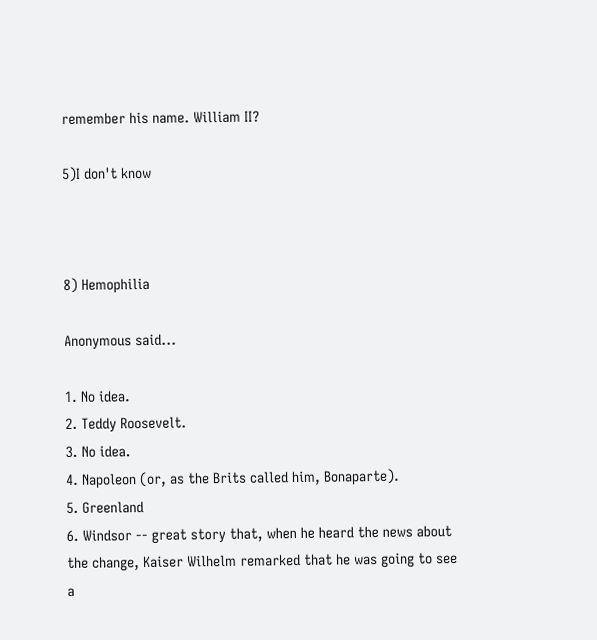remember his name. William II?

5)I don't know



8) Hemophilia

Anonymous said...

1. No idea.
2. Teddy Roosevelt.
3. No idea.
4. Napoleon (or, as the Brits called him, Bonaparte).
5. Greenland
6. Windsor -- great story that, when he heard the news about the change, Kaiser Wilhelm remarked that he was going to see a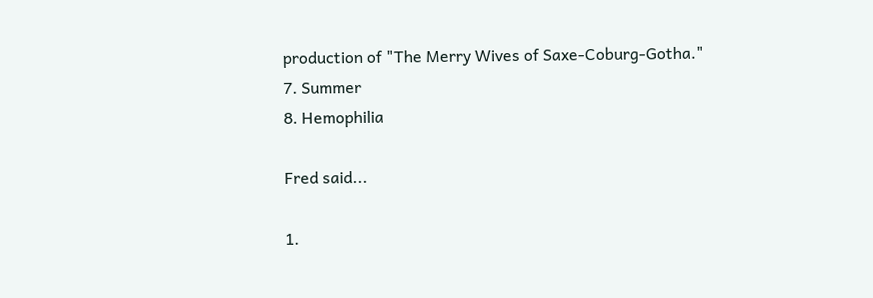production of "The Merry Wives of Saxe-Coburg-Gotha."
7. Summer
8. Hemophilia

Fred said...

1.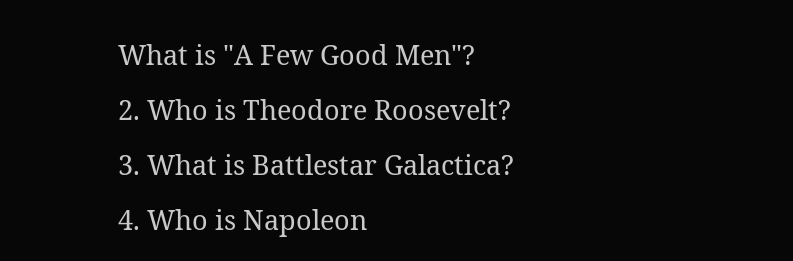What is "A Few Good Men"?
2. Who is Theodore Roosevelt?
3. What is Battlestar Galactica?
4. Who is Napoleon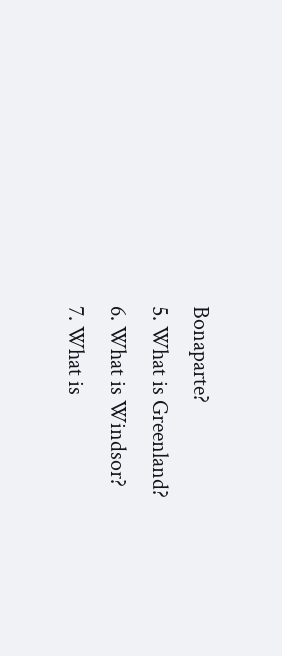Bonaparte?
5. What is Greenland?
6. What is Windsor?
7. What is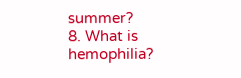summer?
8. What is hemophilia?